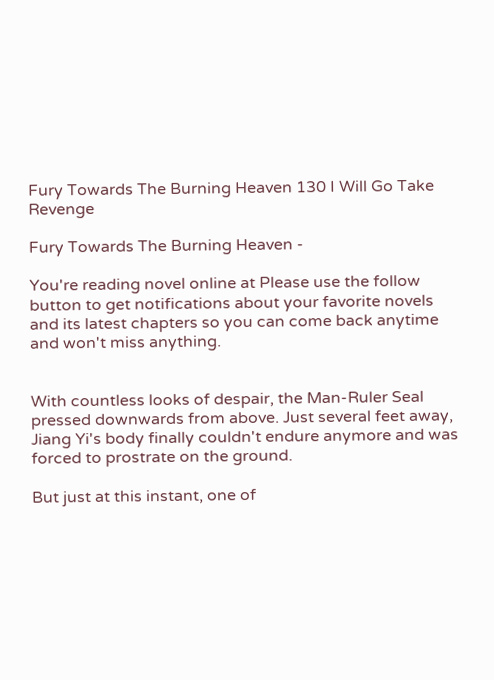Fury Towards The Burning Heaven 130 I Will Go Take Revenge

Fury Towards The Burning Heaven -

You're reading novel online at Please use the follow button to get notifications about your favorite novels and its latest chapters so you can come back anytime and won't miss anything.


With countless looks of despair, the Man-Ruler Seal pressed downwards from above. Just several feet away, Jiang Yi's body finally couldn't endure anymore and was forced to prostrate on the ground.

But just at this instant, one of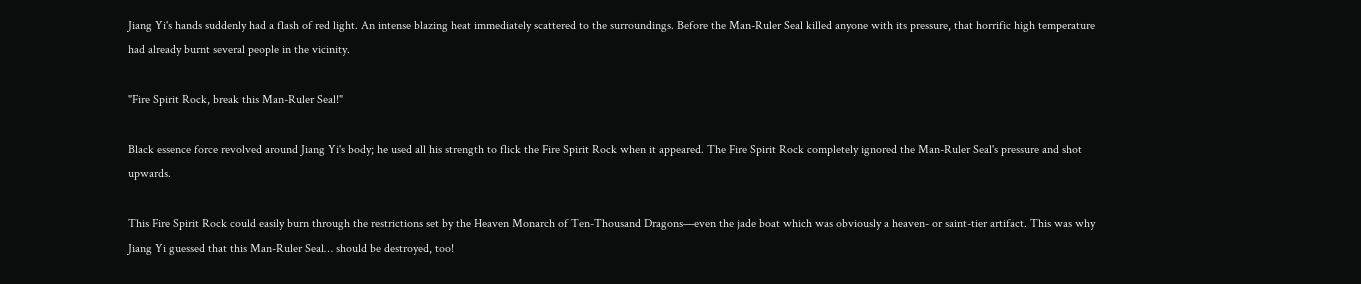Jiang Yi's hands suddenly had a flash of red light. An intense blazing heat immediately scattered to the surroundings. Before the Man-Ruler Seal killed anyone with its pressure, that horrific high temperature had already burnt several people in the vicinity.

"Fire Spirit Rock, break this Man-Ruler Seal!"

Black essence force revolved around Jiang Yi's body; he used all his strength to flick the Fire Spirit Rock when it appeared. The Fire Spirit Rock completely ignored the Man-Ruler Seal's pressure and shot upwards.

This Fire Spirit Rock could easily burn through the restrictions set by the Heaven Monarch of Ten-Thousand Dragons—even the jade boat which was obviously a heaven- or saint-tier artifact. This was why Jiang Yi guessed that this Man-Ruler Seal… should be destroyed, too!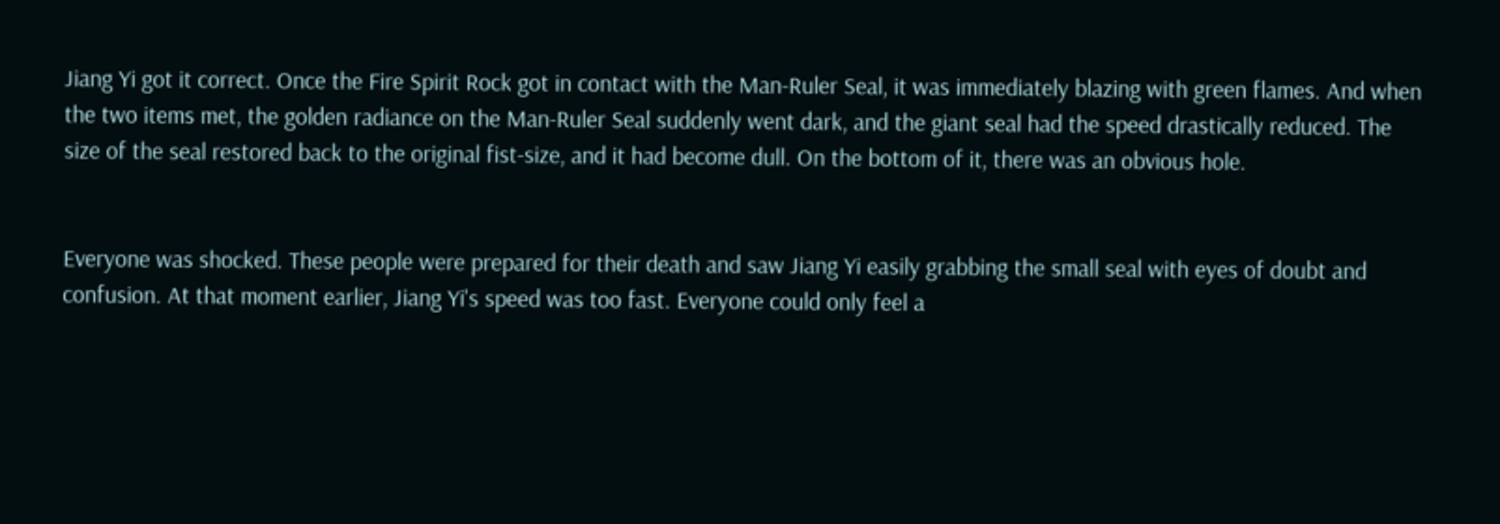Jiang Yi got it correct. Once the Fire Spirit Rock got in contact with the Man-Ruler Seal, it was immediately blazing with green flames. And when the two items met, the golden radiance on the Man-Ruler Seal suddenly went dark, and the giant seal had the speed drastically reduced. The size of the seal restored back to the original fist-size, and it had become dull. On the bottom of it, there was an obvious hole.


Everyone was shocked. These people were prepared for their death and saw Jiang Yi easily grabbing the small seal with eyes of doubt and confusion. At that moment earlier, Jiang Yi's speed was too fast. Everyone could only feel a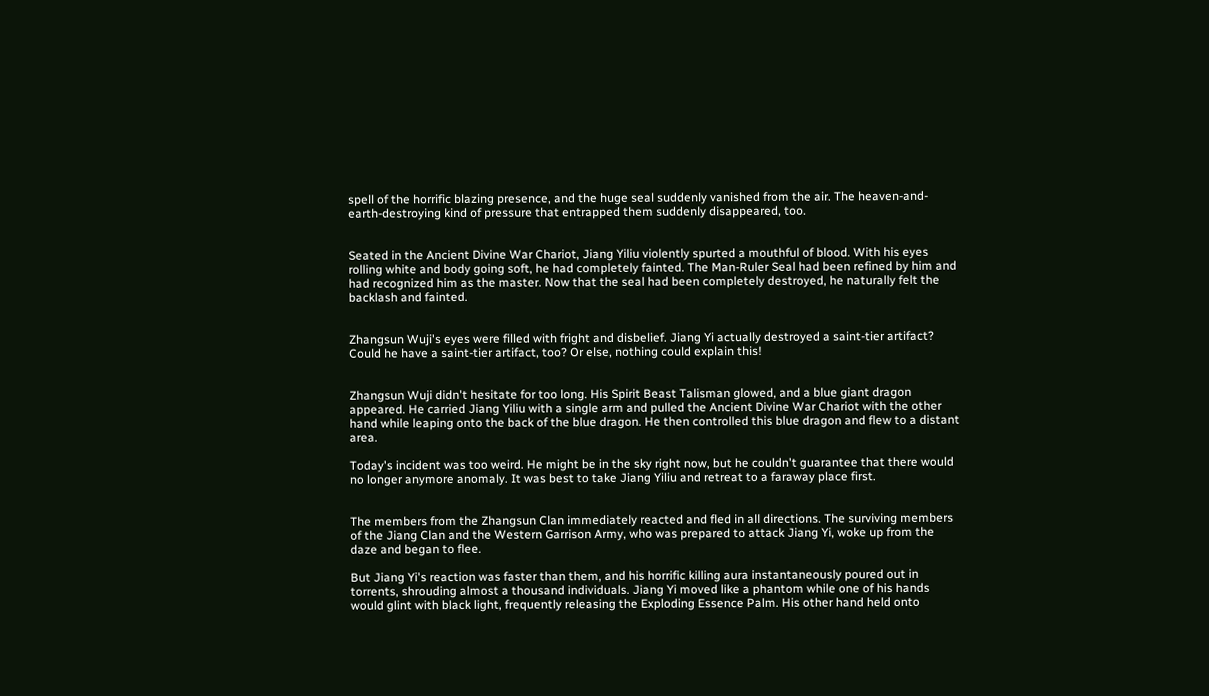spell of the horrific blazing presence, and the huge seal suddenly vanished from the air. The heaven-and-earth-destroying kind of pressure that entrapped them suddenly disappeared, too.


Seated in the Ancient Divine War Chariot, Jiang Yiliu violently spurted a mouthful of blood. With his eyes rolling white and body going soft, he had completely fainted. The Man-Ruler Seal had been refined by him and had recognized him as the master. Now that the seal had been completely destroyed, he naturally felt the backlash and fainted.


Zhangsun Wuji's eyes were filled with fright and disbelief. Jiang Yi actually destroyed a saint-tier artifact? Could he have a saint-tier artifact, too? Or else, nothing could explain this!


Zhangsun Wuji didn't hesitate for too long. His Spirit Beast Talisman glowed, and a blue giant dragon appeared. He carried Jiang Yiliu with a single arm and pulled the Ancient Divine War Chariot with the other hand while leaping onto the back of the blue dragon. He then controlled this blue dragon and flew to a distant area.

Today's incident was too weird. He might be in the sky right now, but he couldn't guarantee that there would no longer anymore anomaly. It was best to take Jiang Yiliu and retreat to a faraway place first.


The members from the Zhangsun Clan immediately reacted and fled in all directions. The surviving members of the Jiang Clan and the Western Garrison Army, who was prepared to attack Jiang Yi, woke up from the daze and began to flee.

But Jiang Yi's reaction was faster than them, and his horrific killing aura instantaneously poured out in torrents, shrouding almost a thousand individuals. Jiang Yi moved like a phantom while one of his hands would glint with black light, frequently releasing the Exploding Essence Palm. His other hand held onto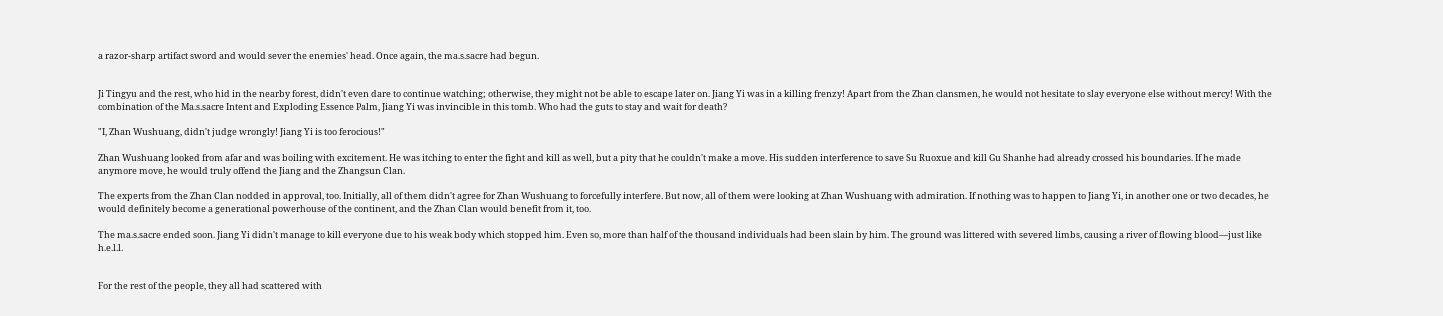a razor-sharp artifact sword and would sever the enemies' head. Once again, the ma.s.sacre had begun.


Ji Tingyu and the rest, who hid in the nearby forest, didn't even dare to continue watching; otherwise, they might not be able to escape later on. Jiang Yi was in a killing frenzy! Apart from the Zhan clansmen, he would not hesitate to slay everyone else without mercy! With the combination of the Ma.s.sacre Intent and Exploding Essence Palm, Jiang Yi was invincible in this tomb. Who had the guts to stay and wait for death?

"I, Zhan Wushuang, didn't judge wrongly! Jiang Yi is too ferocious!"

Zhan Wushuang looked from afar and was boiling with excitement. He was itching to enter the fight and kill as well, but a pity that he couldn't make a move. His sudden interference to save Su Ruoxue and kill Gu Shanhe had already crossed his boundaries. If he made anymore move, he would truly offend the Jiang and the Zhangsun Clan.

The experts from the Zhan Clan nodded in approval, too. Initially, all of them didn't agree for Zhan Wushuang to forcefully interfere. But now, all of them were looking at Zhan Wushuang with admiration. If nothing was to happen to Jiang Yi, in another one or two decades, he would definitely become a generational powerhouse of the continent, and the Zhan Clan would benefit from it, too.

The ma.s.sacre ended soon. Jiang Yi didn't manage to kill everyone due to his weak body which stopped him. Even so, more than half of the thousand individuals had been slain by him. The ground was littered with severed limbs, causing a river of flowing blood—just like h.e.l.l.


For the rest of the people, they all had scattered with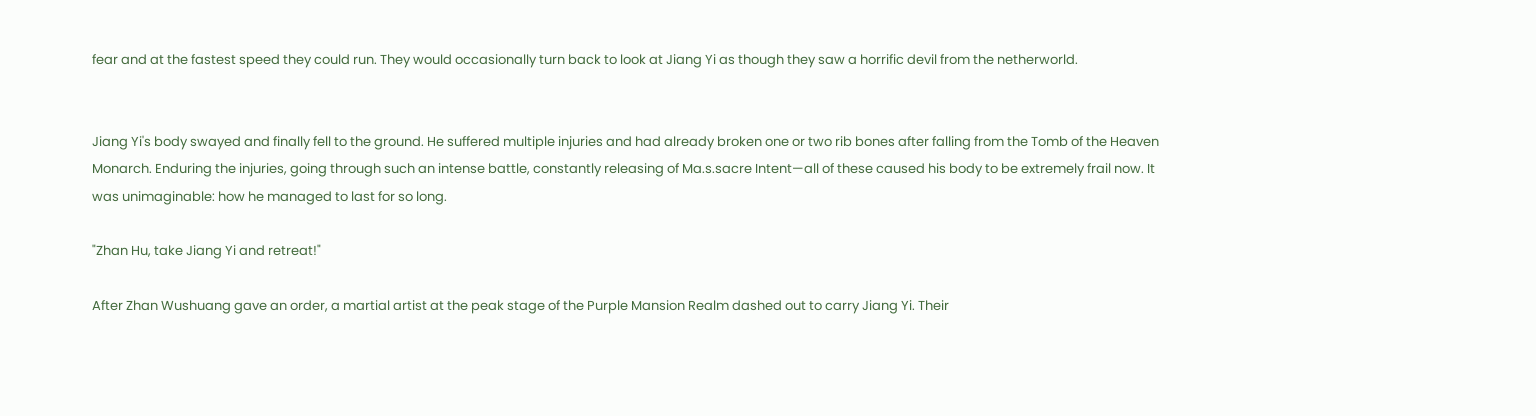fear and at the fastest speed they could run. They would occasionally turn back to look at Jiang Yi as though they saw a horrific devil from the netherworld.


Jiang Yi's body swayed and finally fell to the ground. He suffered multiple injuries and had already broken one or two rib bones after falling from the Tomb of the Heaven Monarch. Enduring the injuries, going through such an intense battle, constantly releasing of Ma.s.sacre Intent—all of these caused his body to be extremely frail now. It was unimaginable: how he managed to last for so long.

"Zhan Hu, take Jiang Yi and retreat!"

After Zhan Wushuang gave an order, a martial artist at the peak stage of the Purple Mansion Realm dashed out to carry Jiang Yi. Their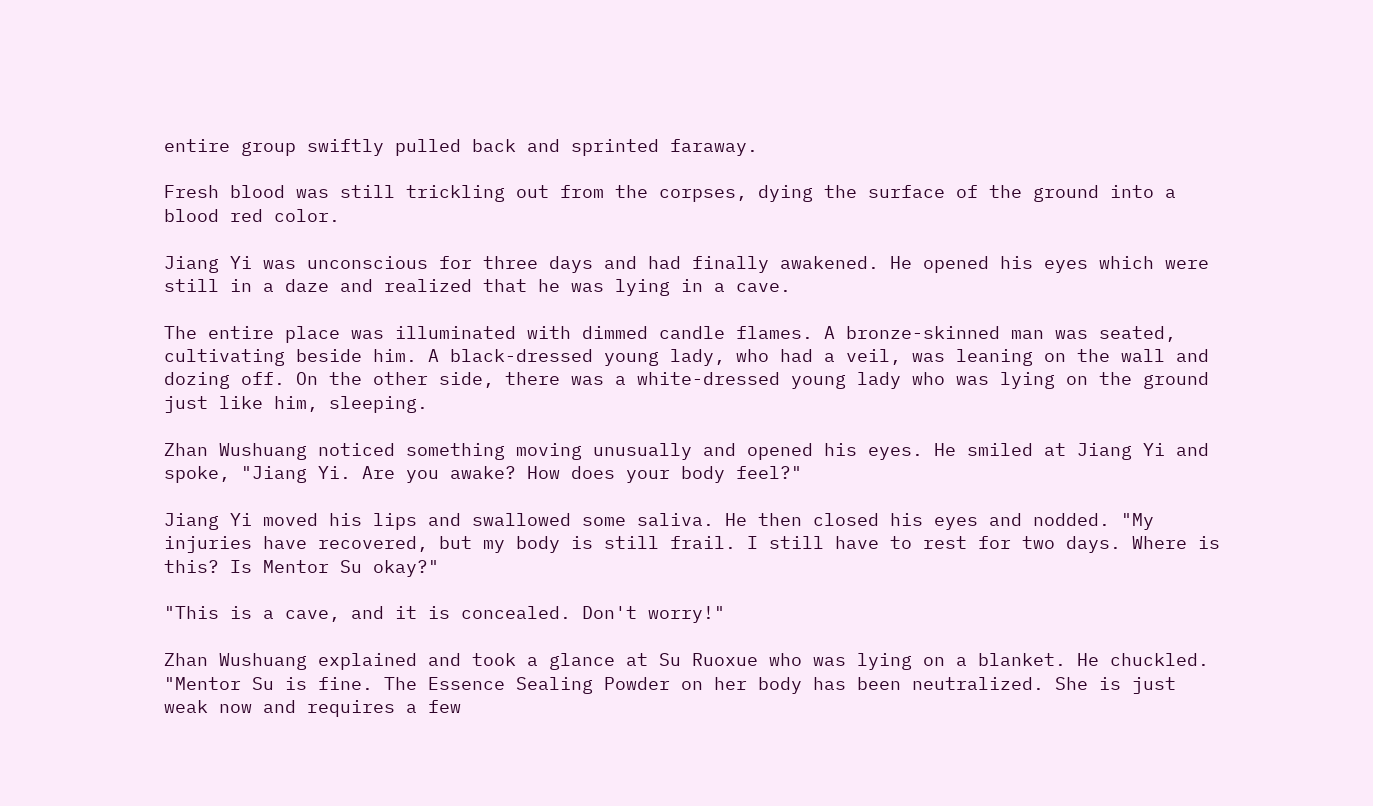entire group swiftly pulled back and sprinted faraway.

Fresh blood was still trickling out from the corpses, dying the surface of the ground into a blood red color.

Jiang Yi was unconscious for three days and had finally awakened. He opened his eyes which were still in a daze and realized that he was lying in a cave.

The entire place was illuminated with dimmed candle flames. A bronze-skinned man was seated, cultivating beside him. A black-dressed young lady, who had a veil, was leaning on the wall and dozing off. On the other side, there was a white-dressed young lady who was lying on the ground just like him, sleeping.

Zhan Wushuang noticed something moving unusually and opened his eyes. He smiled at Jiang Yi and spoke, "Jiang Yi. Are you awake? How does your body feel?"

Jiang Yi moved his lips and swallowed some saliva. He then closed his eyes and nodded. "My injuries have recovered, but my body is still frail. I still have to rest for two days. Where is this? Is Mentor Su okay?"

"This is a cave, and it is concealed. Don't worry!"

Zhan Wushuang explained and took a glance at Su Ruoxue who was lying on a blanket. He chuckled. "Mentor Su is fine. The Essence Sealing Powder on her body has been neutralized. She is just weak now and requires a few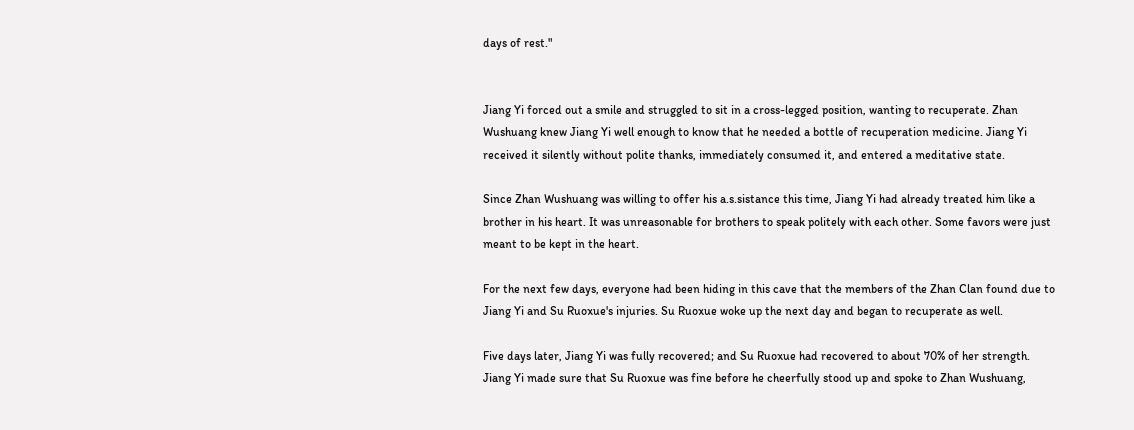days of rest."


Jiang Yi forced out a smile and struggled to sit in a cross-legged position, wanting to recuperate. Zhan Wushuang knew Jiang Yi well enough to know that he needed a bottle of recuperation medicine. Jiang Yi received it silently without polite thanks, immediately consumed it, and entered a meditative state.

Since Zhan Wushuang was willing to offer his a.s.sistance this time, Jiang Yi had already treated him like a brother in his heart. It was unreasonable for brothers to speak politely with each other. Some favors were just meant to be kept in the heart.

For the next few days, everyone had been hiding in this cave that the members of the Zhan Clan found due to Jiang Yi and Su Ruoxue's injuries. Su Ruoxue woke up the next day and began to recuperate as well.

Five days later, Jiang Yi was fully recovered; and Su Ruoxue had recovered to about 70% of her strength. Jiang Yi made sure that Su Ruoxue was fine before he cheerfully stood up and spoke to Zhan Wushuang,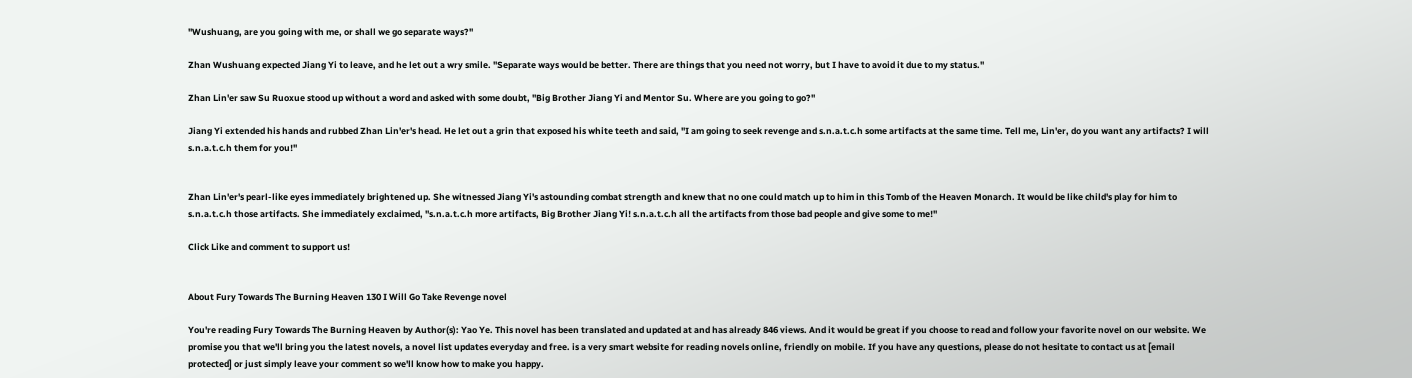"Wushuang, are you going with me, or shall we go separate ways?"

Zhan Wushuang expected Jiang Yi to leave, and he let out a wry smile. "Separate ways would be better. There are things that you need not worry, but I have to avoid it due to my status."

Zhan Lin'er saw Su Ruoxue stood up without a word and asked with some doubt, "Big Brother Jiang Yi and Mentor Su. Where are you going to go?"

Jiang Yi extended his hands and rubbed Zhan Lin'er's head. He let out a grin that exposed his white teeth and said, "I am going to seek revenge and s.n.a.t.c.h some artifacts at the same time. Tell me, Lin'er, do you want any artifacts? I will s.n.a.t.c.h them for you!"


Zhan Lin'er's pearl-like eyes immediately brightened up. She witnessed Jiang Yi's astounding combat strength and knew that no one could match up to him in this Tomb of the Heaven Monarch. It would be like child's play for him to s.n.a.t.c.h those artifacts. She immediately exclaimed, "s.n.a.t.c.h more artifacts, Big Brother Jiang Yi! s.n.a.t.c.h all the artifacts from those bad people and give some to me!"

Click Like and comment to support us!


About Fury Towards The Burning Heaven 130 I Will Go Take Revenge novel

You're reading Fury Towards The Burning Heaven by Author(s): Yao Ye. This novel has been translated and updated at and has already 846 views. And it would be great if you choose to read and follow your favorite novel on our website. We promise you that we'll bring you the latest novels, a novel list updates everyday and free. is a very smart website for reading novels online, friendly on mobile. If you have any questions, please do not hesitate to contact us at [email protected] or just simply leave your comment so we'll know how to make you happy.